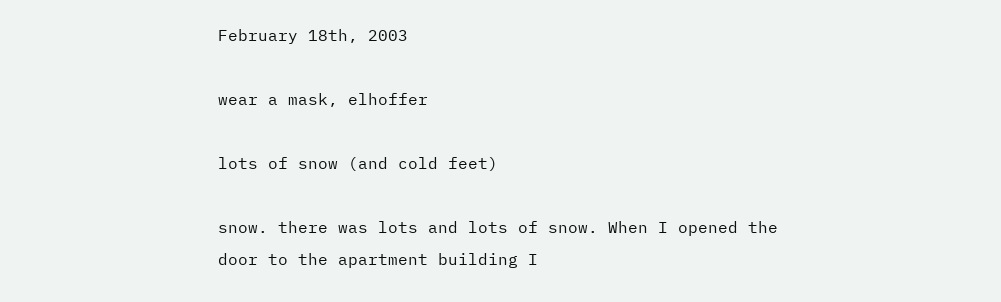February 18th, 2003

wear a mask, elhoffer

lots of snow (and cold feet)

snow. there was lots and lots of snow. When I opened the door to the apartment building I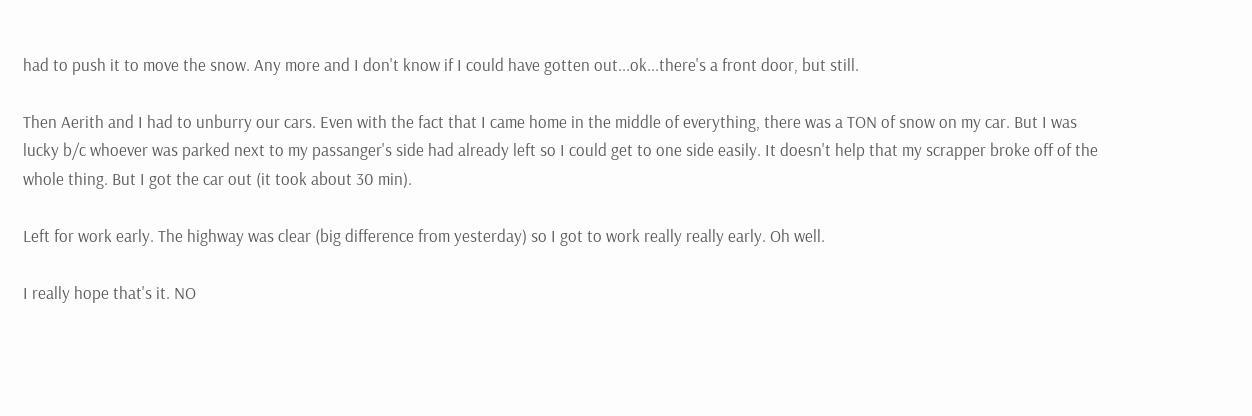had to push it to move the snow. Any more and I don't know if I could have gotten out...ok...there's a front door, but still.

Then Aerith and I had to unburry our cars. Even with the fact that I came home in the middle of everything, there was a TON of snow on my car. But I was lucky b/c whoever was parked next to my passanger's side had already left so I could get to one side easily. It doesn't help that my scrapper broke off of the whole thing. But I got the car out (it took about 30 min).

Left for work early. The highway was clear (big difference from yesterday) so I got to work really really early. Oh well.

I really hope that's it. NO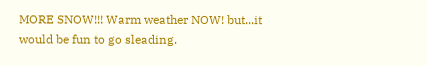MORE SNOW!!! Warm weather NOW! but...it would be fun to go sleading.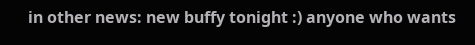in other news: new buffy tonight :) anyone who wants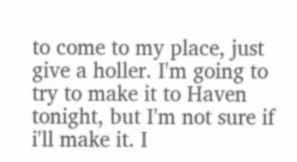to come to my place, just give a holler. I'm going to try to make it to Haven tonight, but I'm not sure if i'll make it. I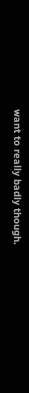want to really badly though.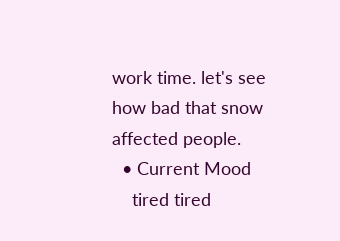work time. let's see how bad that snow affected people.
  • Current Mood
    tired tired